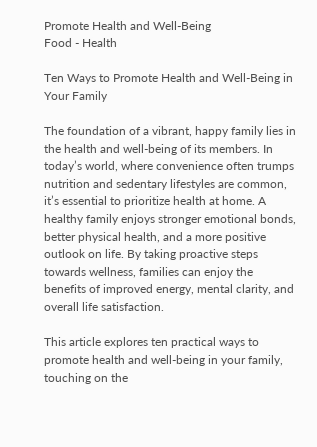Promote Health and Well-Being
Food - Health

Ten Ways to Promote Health and Well-Being in Your Family

The foundation of a vibrant, happy family lies in the health and well-being of its members. In today’s world, where convenience often trumps nutrition and sedentary lifestyles are common, it’s essential to prioritize health at home. A healthy family enjoys stronger emotional bonds, better physical health, and a more positive outlook on life. By taking proactive steps towards wellness, families can enjoy the benefits of improved energy, mental clarity, and overall life satisfaction.

This article explores ten practical ways to promote health and well-being in your family, touching on the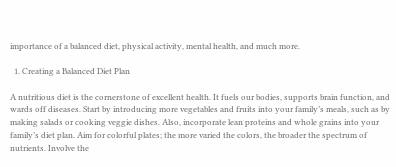importance of a balanced diet, physical activity, mental health, and much more.

  1. Creating a Balanced Diet Plan

A nutritious diet is the cornerstone of excellent health. It fuels our bodies, supports brain function, and wards off diseases. Start by introducing more vegetables and fruits into your family’s meals, such as by making salads or cooking veggie dishes. Also, incorporate lean proteins and whole grains into your family’s diet plan. Aim for colorful plates; the more varied the colors, the broader the spectrum of nutrients. Involve the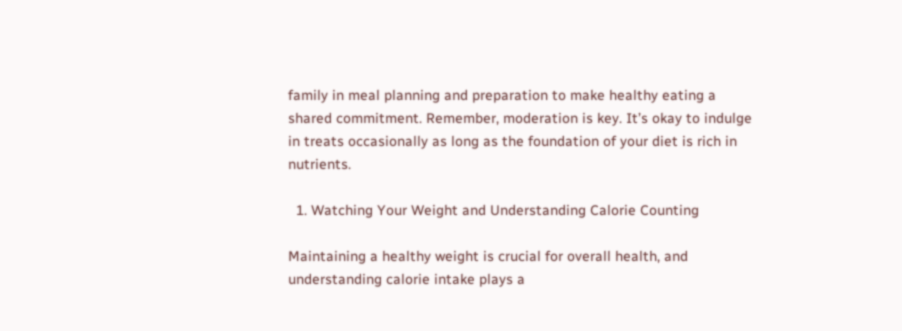family in meal planning and preparation to make healthy eating a shared commitment. Remember, moderation is key. It’s okay to indulge in treats occasionally as long as the foundation of your diet is rich in nutrients.

  1. Watching Your Weight and Understanding Calorie Counting

Maintaining a healthy weight is crucial for overall health, and understanding calorie intake plays a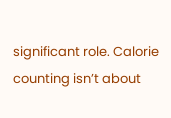significant role. Calorie counting isn’t about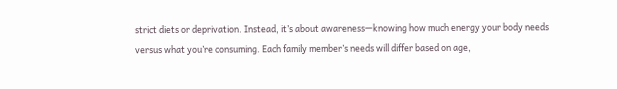strict diets or deprivation. Instead, it’s about awareness—knowing how much energy your body needs versus what you’re consuming. Each family member’s needs will differ based on age,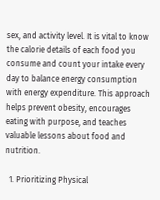sex, and activity level. It is vital to know the calorie details of each food you consume and count your intake every day to balance energy consumption with energy expenditure. This approach helps prevent obesity, encourages eating with purpose, and teaches valuable lessons about food and nutrition.

  1. Prioritizing Physical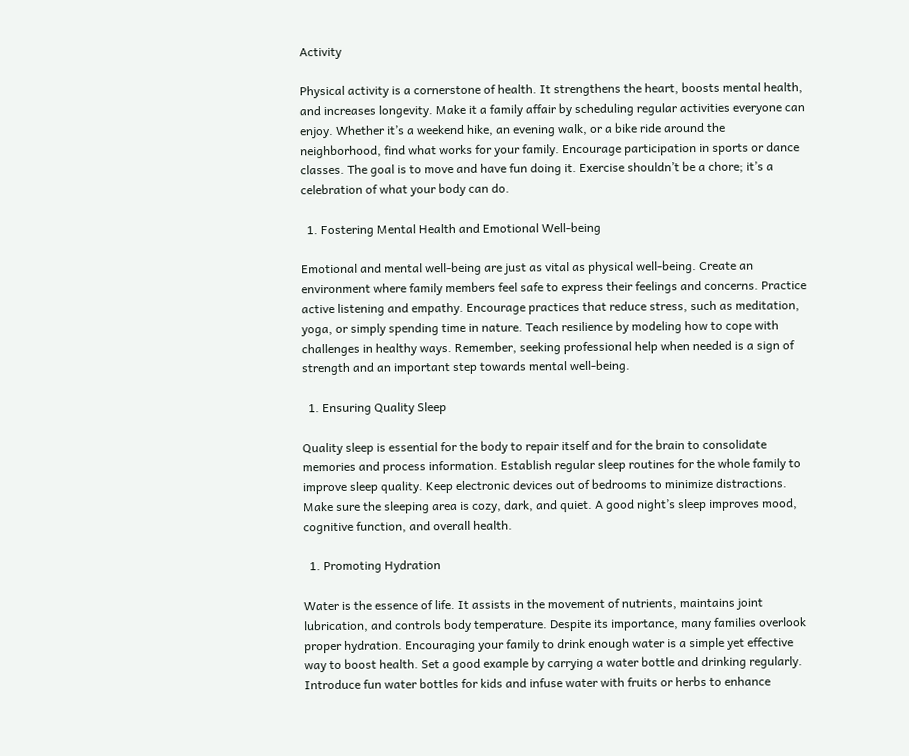Activity

Physical activity is a cornerstone of health. It strengthens the heart, boosts mental health, and increases longevity. Make it a family affair by scheduling regular activities everyone can enjoy. Whether it’s a weekend hike, an evening walk, or a bike ride around the neighborhood, find what works for your family. Encourage participation in sports or dance classes. The goal is to move and have fun doing it. Exercise shouldn’t be a chore; it’s a celebration of what your body can do.

  1. Fostering Mental Health and Emotional Well-being

Emotional and mental well-being are just as vital as physical well-being. Create an environment where family members feel safe to express their feelings and concerns. Practice active listening and empathy. Encourage practices that reduce stress, such as meditation, yoga, or simply spending time in nature. Teach resilience by modeling how to cope with challenges in healthy ways. Remember, seeking professional help when needed is a sign of strength and an important step towards mental well-being.

  1. Ensuring Quality Sleep

Quality sleep is essential for the body to repair itself and for the brain to consolidate memories and process information. Establish regular sleep routines for the whole family to improve sleep quality. Keep electronic devices out of bedrooms to minimize distractions. Make sure the sleeping area is cozy, dark, and quiet. A good night’s sleep improves mood, cognitive function, and overall health.

  1. Promoting Hydration

Water is the essence of life. It assists in the movement of nutrients, maintains joint lubrication, and controls body temperature. Despite its importance, many families overlook proper hydration. Encouraging your family to drink enough water is a simple yet effective way to boost health. Set a good example by carrying a water bottle and drinking regularly. Introduce fun water bottles for kids and infuse water with fruits or herbs to enhance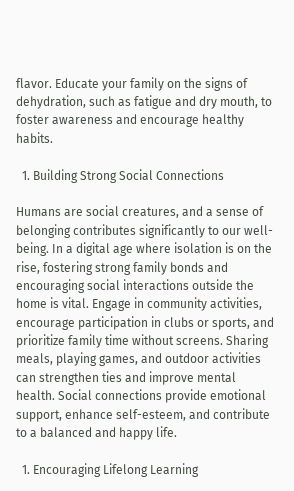flavor. Educate your family on the signs of dehydration, such as fatigue and dry mouth, to foster awareness and encourage healthy habits.

  1. Building Strong Social Connections

Humans are social creatures, and a sense of belonging contributes significantly to our well-being. In a digital age where isolation is on the rise, fostering strong family bonds and encouraging social interactions outside the home is vital. Engage in community activities, encourage participation in clubs or sports, and prioritize family time without screens. Sharing meals, playing games, and outdoor activities can strengthen ties and improve mental health. Social connections provide emotional support, enhance self-esteem, and contribute to a balanced and happy life.

  1. Encouraging Lifelong Learning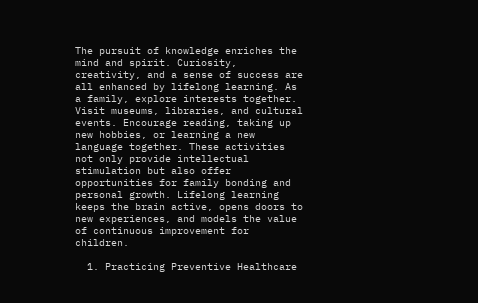The pursuit of knowledge enriches the mind and spirit. Curiosity, creativity, and a sense of success are all enhanced by lifelong learning. As a family, explore interests together. Visit museums, libraries, and cultural events. Encourage reading, taking up new hobbies, or learning a new language together. These activities not only provide intellectual stimulation but also offer opportunities for family bonding and personal growth. Lifelong learning keeps the brain active, opens doors to new experiences, and models the value of continuous improvement for children.

  1. Practicing Preventive Healthcare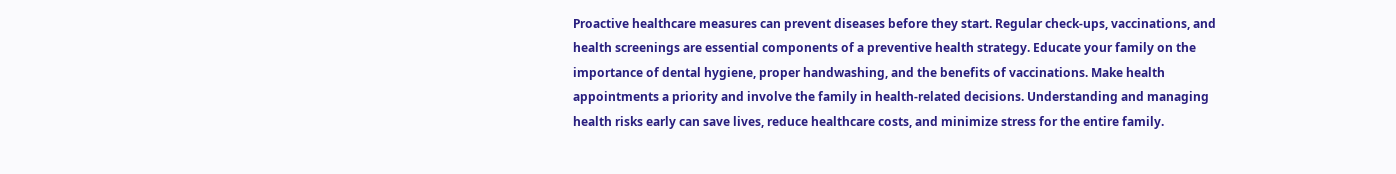Proactive healthcare measures can prevent diseases before they start. Regular check-ups, vaccinations, and health screenings are essential components of a preventive health strategy. Educate your family on the importance of dental hygiene, proper handwashing, and the benefits of vaccinations. Make health appointments a priority and involve the family in health-related decisions. Understanding and managing health risks early can save lives, reduce healthcare costs, and minimize stress for the entire family.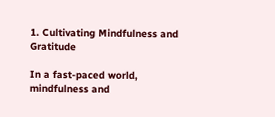1. Cultivating Mindfulness and Gratitude

In a fast-paced world, mindfulness and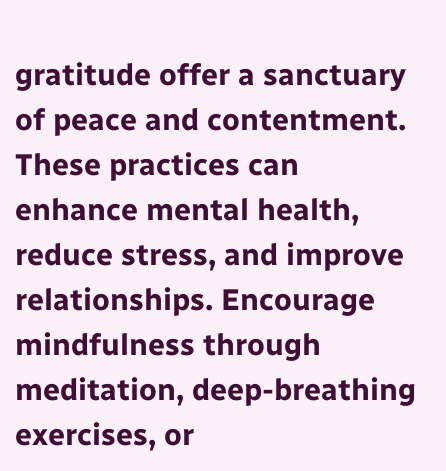gratitude offer a sanctuary of peace and contentment. These practices can enhance mental health, reduce stress, and improve relationships. Encourage mindfulness through meditation, deep-breathing exercises, or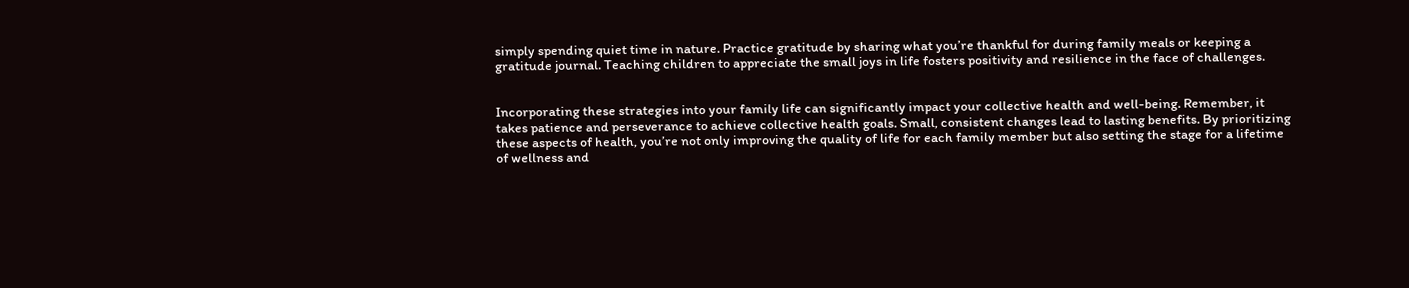simply spending quiet time in nature. Practice gratitude by sharing what you’re thankful for during family meals or keeping a gratitude journal. Teaching children to appreciate the small joys in life fosters positivity and resilience in the face of challenges.


Incorporating these strategies into your family life can significantly impact your collective health and well-being. Remember, it takes patience and perseverance to achieve collective health goals. Small, consistent changes lead to lasting benefits. By prioritizing these aspects of health, you’re not only improving the quality of life for each family member but also setting the stage for a lifetime of wellness and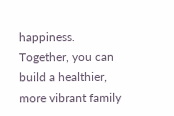happiness. Together, you can build a healthier, more vibrant family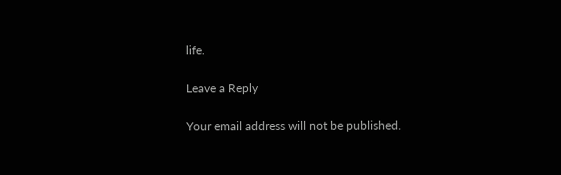life.

Leave a Reply

Your email address will not be published.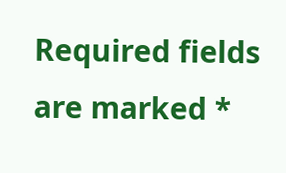Required fields are marked *